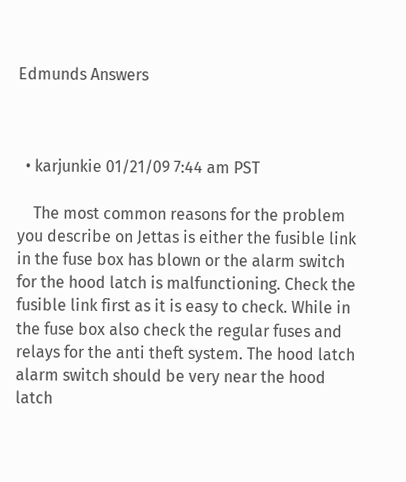Edmunds Answers



  • karjunkie 01/21/09 7:44 am PST

    The most common reasons for the problem you describe on Jettas is either the fusible link in the fuse box has blown or the alarm switch for the hood latch is malfunctioning. Check the fusible link first as it is easy to check. While in the fuse box also check the regular fuses and relays for the anti theft system. The hood latch alarm switch should be very near the hood latch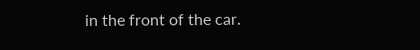in the front of the car.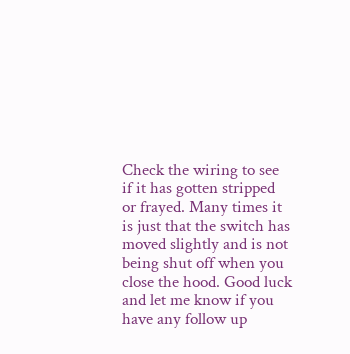Check the wiring to see if it has gotten stripped or frayed. Many times it is just that the switch has moved slightly and is not being shut off when you close the hood. Good luck and let me know if you have any follow up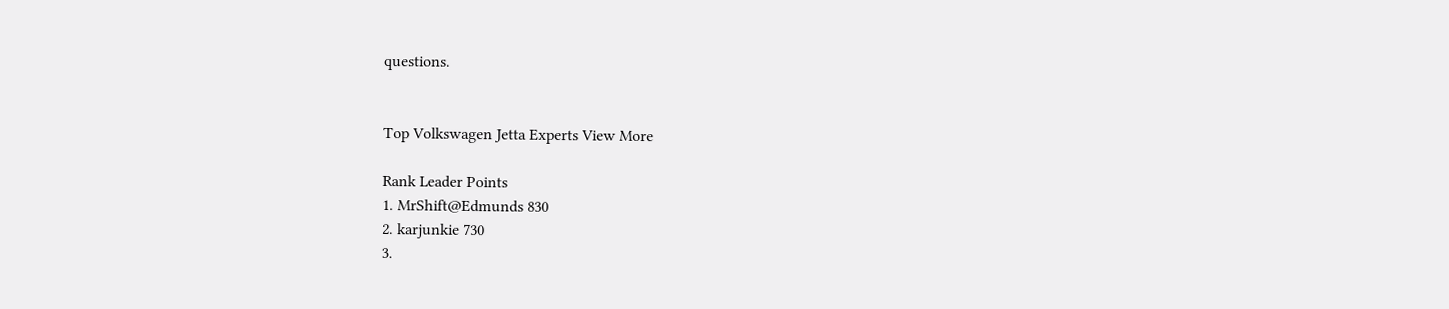questions.


Top Volkswagen Jetta Experts View More

Rank Leader Points
1. MrShift@Edmunds 830
2. karjunkie 730
3.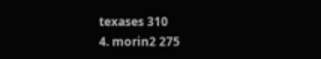texases 310
4. morin2 275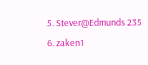5. Stever@Edmunds 235
6. zaken1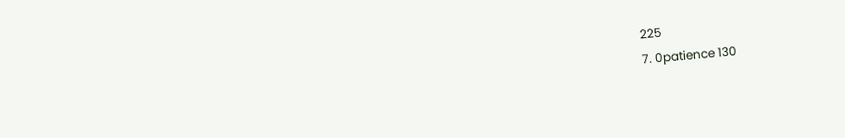225
7. 0patience 130